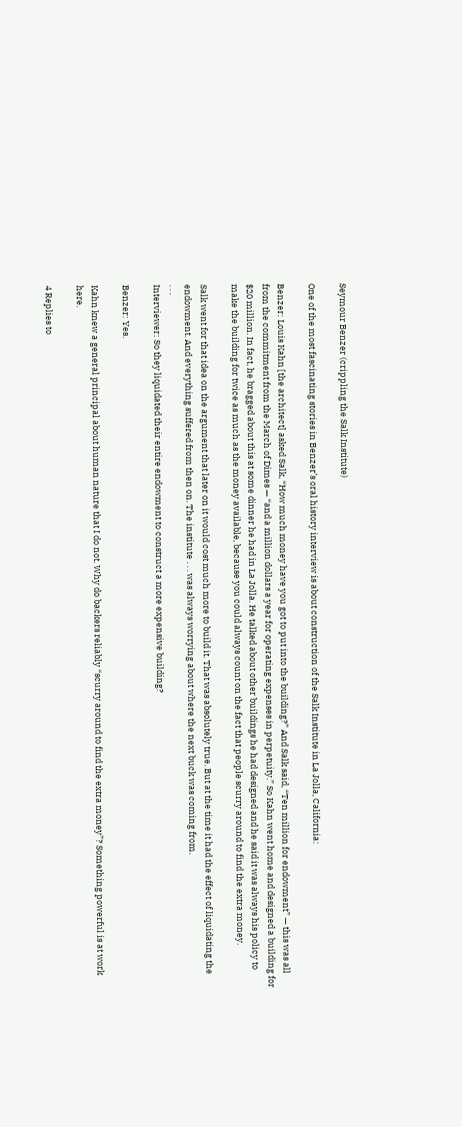Seymour Benzer (crippling the Salk Institute)

One of the most fascinating stories in Benzer’s oral history interview is about construction of the Salk Institute in La Jolla, California:

Benzer: Louis Kahn [the architect] asked Salk, “How much money have you got to put into the building?” And Salk said, “Ten million for endowment” — this was all from the commitment from the March of Dimes — “and a million dollars a year for operating expenses in perpetuity.” So Kahn went home and designed a building for $20 million. In fact, he bragged about this at some dinner he had in La Jolla. He talked about other buildings he had designed and he said it was always his policy to make the building for twice as much as the money available, because you could always count on the fact that people scurry around to find the extra money.

Salk went for that idea on the argument that later on it would cost much more to build it. That was absolutely true. But at the time it had the effect of liquidating the endowment. And everything suffered from then on. The institute . . . was always worrying about where the next buck was coming from.
. . .
Interviewer: So they liquidated their entire endowment to construct a more expensive building?

Benzer: Yes.

Kahn knew a general principal about human nature that I do not. Why do backers reliably “scurry around to find the extra money”? Something powerful is at work here.

4 Replies to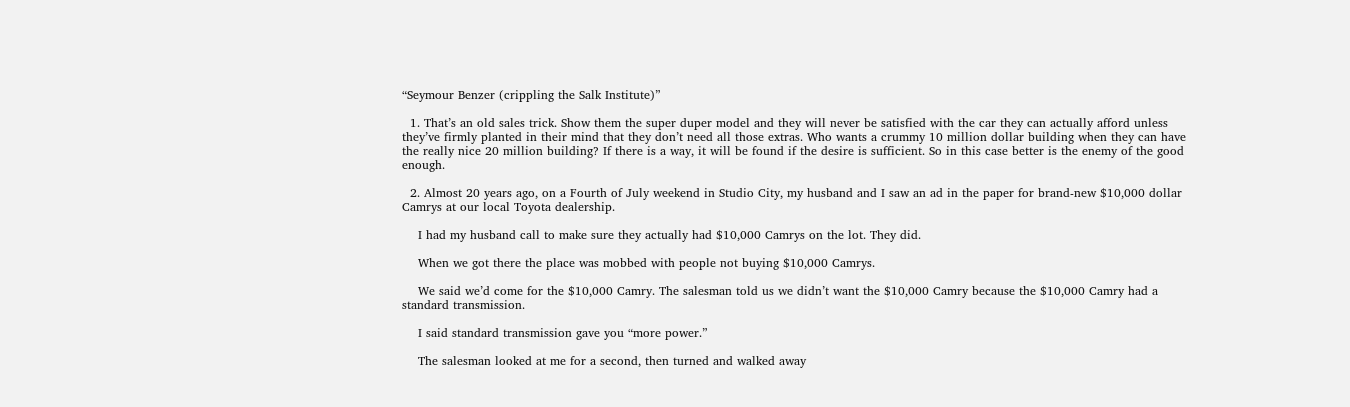“Seymour Benzer (crippling the Salk Institute)”

  1. That’s an old sales trick. Show them the super duper model and they will never be satisfied with the car they can actually afford unless they’ve firmly planted in their mind that they don’t need all those extras. Who wants a crummy 10 million dollar building when they can have the really nice 20 million building? If there is a way, it will be found if the desire is sufficient. So in this case better is the enemy of the good enough.

  2. Almost 20 years ago, on a Fourth of July weekend in Studio City, my husband and I saw an ad in the paper for brand-new $10,000 dollar Camrys at our local Toyota dealership.

    I had my husband call to make sure they actually had $10,000 Camrys on the lot. They did.

    When we got there the place was mobbed with people not buying $10,000 Camrys.

    We said we’d come for the $10,000 Camry. The salesman told us we didn’t want the $10,000 Camry because the $10,000 Camry had a standard transmission.

    I said standard transmission gave you “more power.”

    The salesman looked at me for a second, then turned and walked away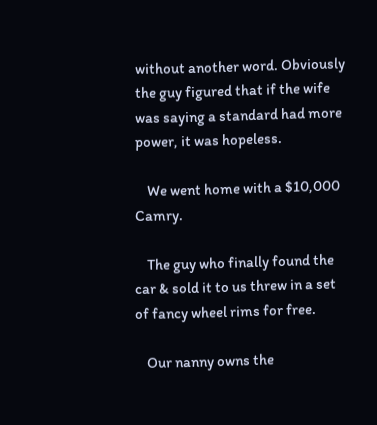without another word. Obviously the guy figured that if the wife was saying a standard had more power, it was hopeless.

    We went home with a $10,000 Camry.

    The guy who finally found the car & sold it to us threw in a set of fancy wheel rims for free.

    Our nanny owns the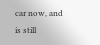car now, and is still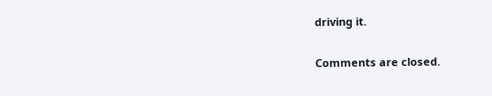driving it.

Comments are closed.